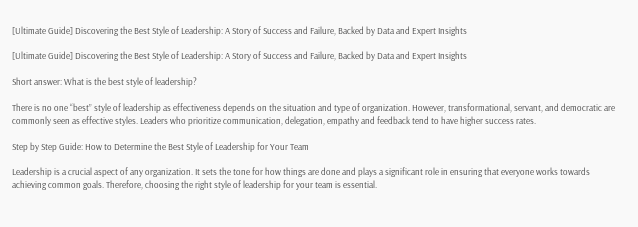[Ultimate Guide] Discovering the Best Style of Leadership: A Story of Success and Failure, Backed by Data and Expert Insights

[Ultimate Guide] Discovering the Best Style of Leadership: A Story of Success and Failure, Backed by Data and Expert Insights

Short answer: What is the best style of leadership?

There is no one “best” style of leadership as effectiveness depends on the situation and type of organization. However, transformational, servant, and democratic are commonly seen as effective styles. Leaders who prioritize communication, delegation, empathy and feedback tend to have higher success rates.

Step by Step Guide: How to Determine the Best Style of Leadership for Your Team

Leadership is a crucial aspect of any organization. It sets the tone for how things are done and plays a significant role in ensuring that everyone works towards achieving common goals. Therefore, choosing the right style of leadership for your team is essential.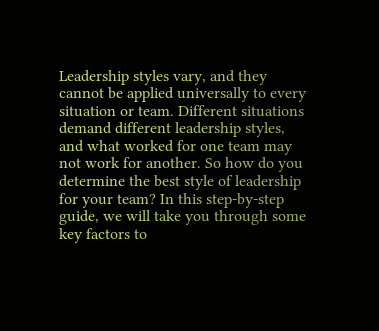Leadership styles vary, and they cannot be applied universally to every situation or team. Different situations demand different leadership styles, and what worked for one team may not work for another. So how do you determine the best style of leadership for your team? In this step-by-step guide, we will take you through some key factors to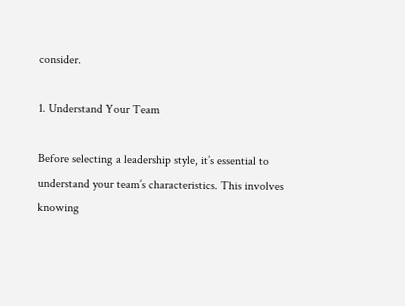consider.

1. Understand Your Team

Before selecting a leadership style, it’s essential to understand your team’s characteristics. This involves knowing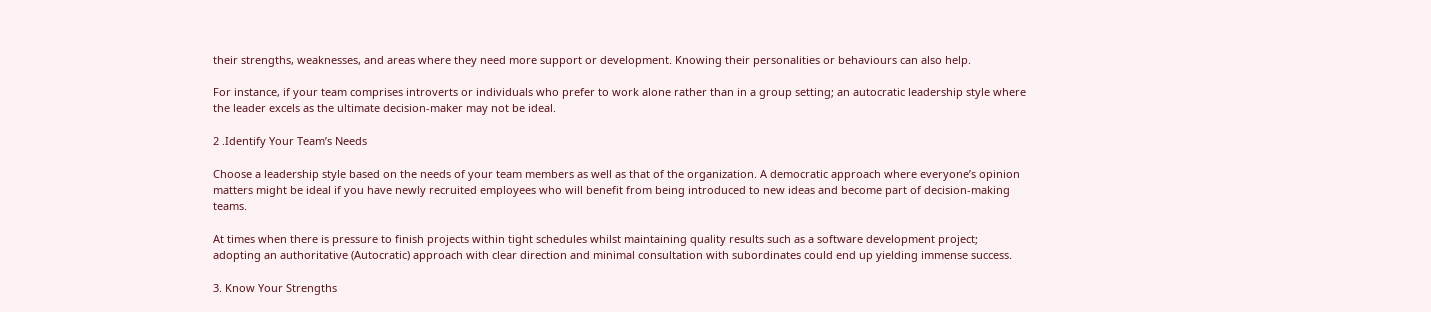their strengths, weaknesses, and areas where they need more support or development. Knowing their personalities or behaviours can also help.

For instance, if your team comprises introverts or individuals who prefer to work alone rather than in a group setting; an autocratic leadership style where the leader excels as the ultimate decision-maker may not be ideal.

2 .Identify Your Team’s Needs

Choose a leadership style based on the needs of your team members as well as that of the organization. A democratic approach where everyone’s opinion matters might be ideal if you have newly recruited employees who will benefit from being introduced to new ideas and become part of decision-making teams.

At times when there is pressure to finish projects within tight schedules whilst maintaining quality results such as a software development project; adopting an authoritative (Autocratic) approach with clear direction and minimal consultation with subordinates could end up yielding immense success.

3. Know Your Strengths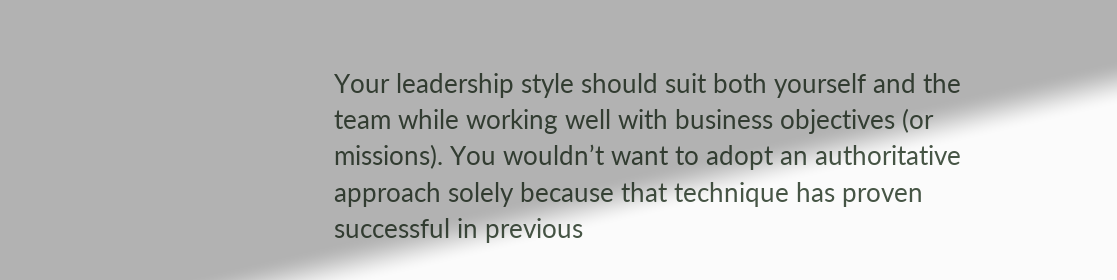Your leadership style should suit both yourself and the team while working well with business objectives (or missions). You wouldn’t want to adopt an authoritative approach solely because that technique has proven successful in previous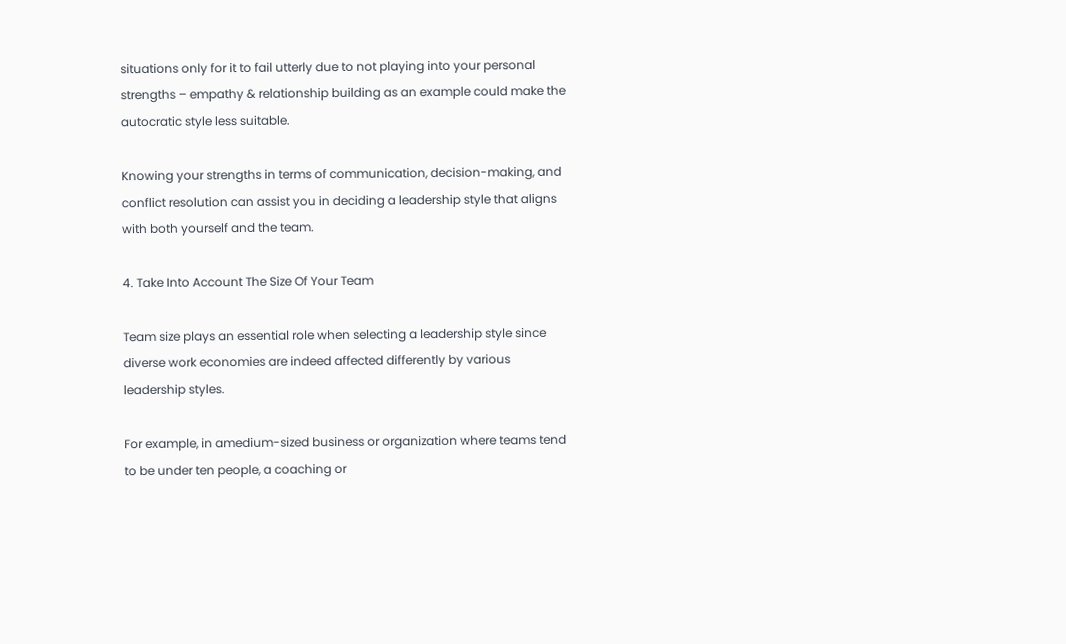situations only for it to fail utterly due to not playing into your personal strengths – empathy & relationship building as an example could make the autocratic style less suitable.

Knowing your strengths in terms of communication, decision-making, and conflict resolution can assist you in deciding a leadership style that aligns with both yourself and the team.

4. Take Into Account The Size Of Your Team

Team size plays an essential role when selecting a leadership style since diverse work economies are indeed affected differently by various leadership styles.

For example, in amedium-sized business or organization where teams tend to be under ten people, a coaching or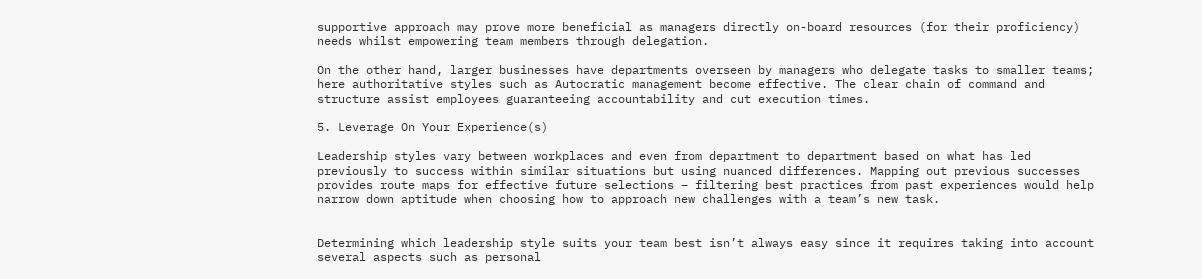supportive approach may prove more beneficial as managers directly on-board resources (for their proficiency) needs whilst empowering team members through delegation.

On the other hand, larger businesses have departments overseen by managers who delegate tasks to smaller teams; here authoritative styles such as Autocratic management become effective. The clear chain of command and structure assist employees guaranteeing accountability and cut execution times.

5. Leverage On Your Experience(s)

Leadership styles vary between workplaces and even from department to department based on what has led previously to success within similar situations but using nuanced differences. Mapping out previous successes provides route maps for effective future selections – filtering best practices from past experiences would help narrow down aptitude when choosing how to approach new challenges with a team’s new task.


Determining which leadership style suits your team best isn’t always easy since it requires taking into account several aspects such as personal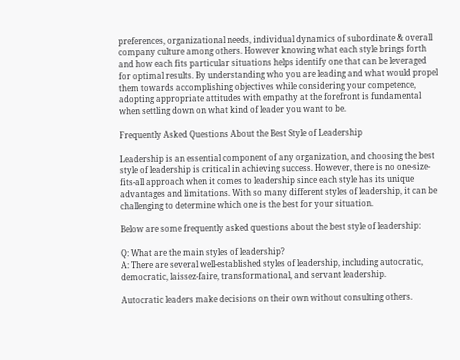preferences, organizational needs, individual dynamics of subordinate & overall company culture among others. However knowing what each style brings forth and how each fits particular situations helps identify one that can be leveraged for optimal results. By understanding who you are leading and what would propel them towards accomplishing objectives while considering your competence, adopting appropriate attitudes with empathy at the forefront is fundamental when settling down on what kind of leader you want to be.

Frequently Asked Questions About the Best Style of Leadership

Leadership is an essential component of any organization, and choosing the best style of leadership is critical in achieving success. However, there is no one-size-fits-all approach when it comes to leadership since each style has its unique advantages and limitations. With so many different styles of leadership, it can be challenging to determine which one is the best for your situation.

Below are some frequently asked questions about the best style of leadership:

Q: What are the main styles of leadership?
A: There are several well-established styles of leadership, including autocratic, democratic, laissez-faire, transformational, and servant leadership.

Autocratic leaders make decisions on their own without consulting others.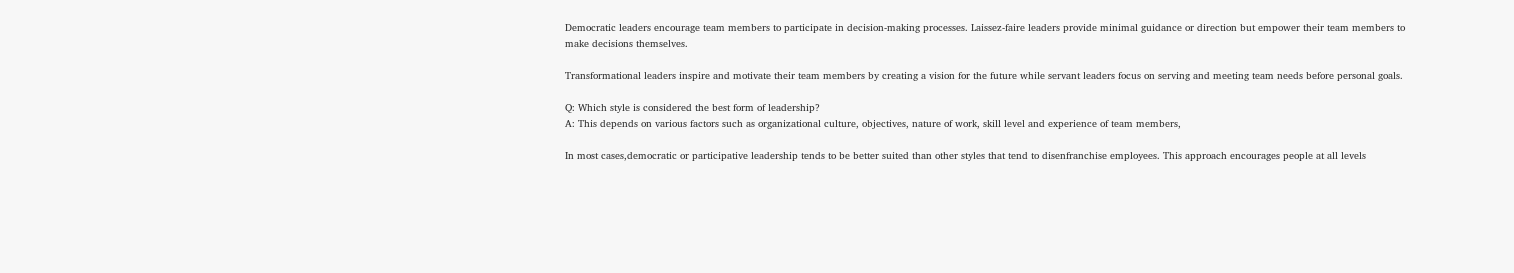Democratic leaders encourage team members to participate in decision-making processes. Laissez-faire leaders provide minimal guidance or direction but empower their team members to make decisions themselves.

Transformational leaders inspire and motivate their team members by creating a vision for the future while servant leaders focus on serving and meeting team needs before personal goals.

Q: Which style is considered the best form of leadership?
A: This depends on various factors such as organizational culture, objectives, nature of work, skill level and experience of team members,

In most cases,democratic or participative leadership tends to be better suited than other styles that tend to disenfranchise employees. This approach encourages people at all levels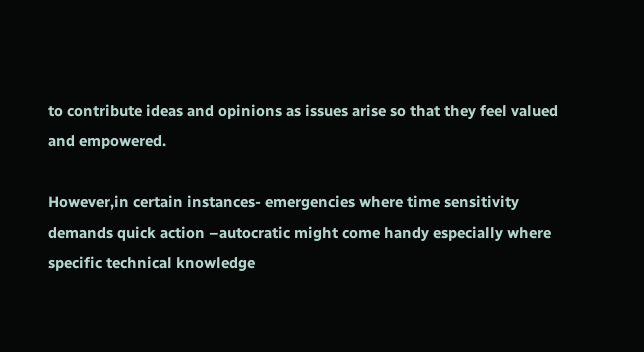to contribute ideas and opinions as issues arise so that they feel valued and empowered.

However,in certain instances- emergencies where time sensitivity demands quick action –autocratic might come handy especially where specific technical knowledge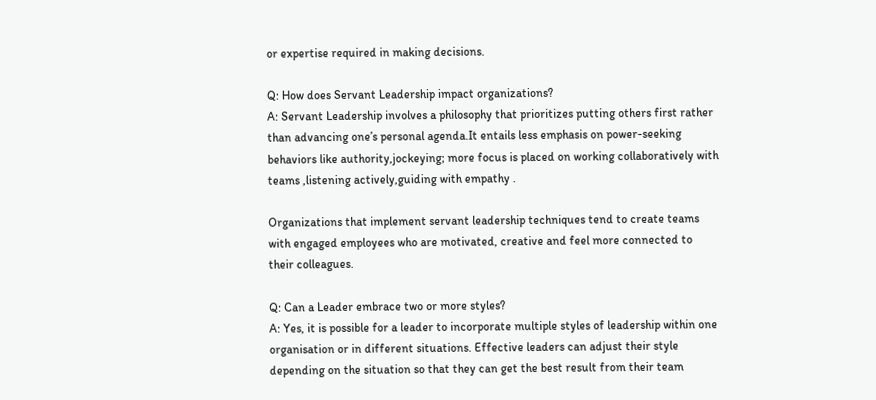or expertise required in making decisions.

Q: How does Servant Leadership impact organizations?
A: Servant Leadership involves a philosophy that prioritizes putting others first rather than advancing one’s personal agenda.It entails less emphasis on power-seeking behaviors like authority,jockeying; more focus is placed on working collaboratively with teams ,listening actively,guiding with empathy .

Organizations that implement servant leadership techniques tend to create teams with engaged employees who are motivated, creative and feel more connected to their colleagues.

Q: Can a Leader embrace two or more styles?
A: Yes, it is possible for a leader to incorporate multiple styles of leadership within one organisation or in different situations. Effective leaders can adjust their style depending on the situation so that they can get the best result from their team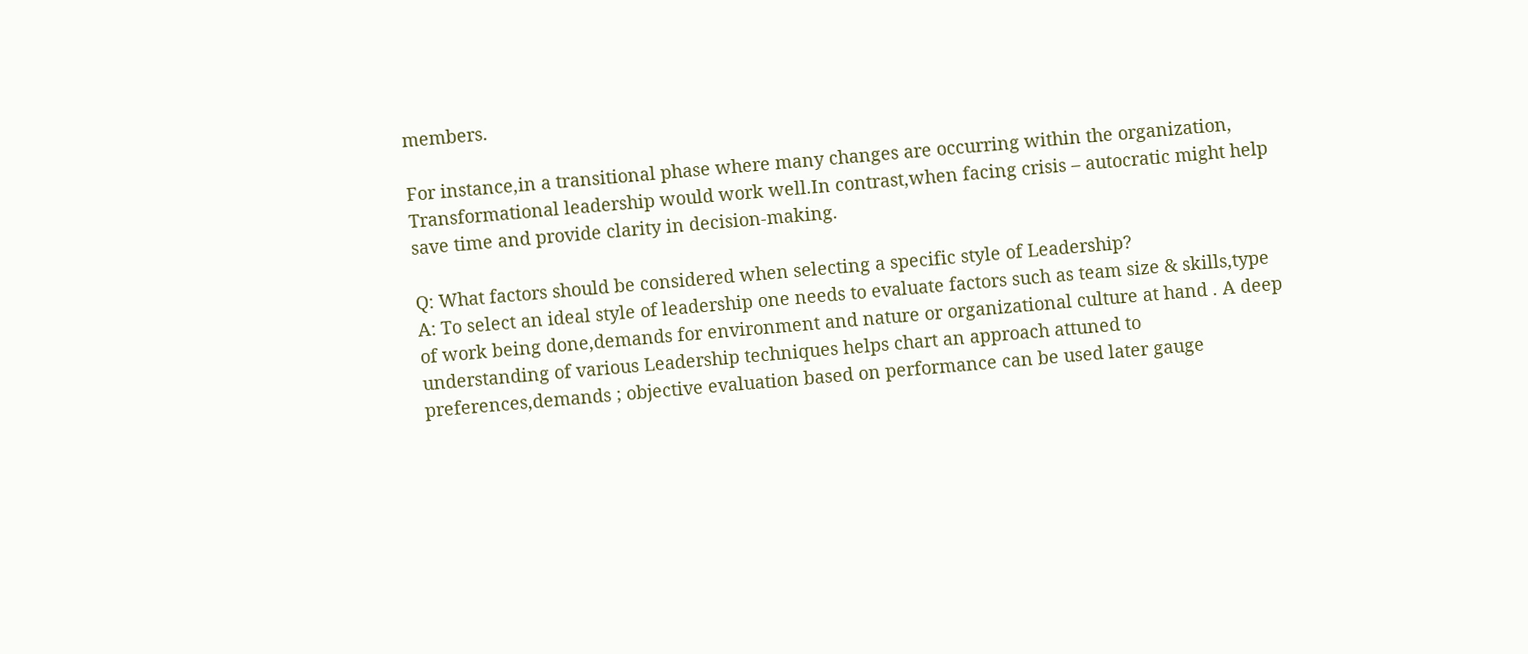members.

For instance,in a transitional phase where many changes are occurring within the organization, Transformational leadership would work well.In contrast,when facing crisis – autocratic might help save time and provide clarity in decision-making.

Q: What factors should be considered when selecting a specific style of Leadership?
A: To select an ideal style of leadership one needs to evaluate factors such as team size & skills,type of work being done,demands for environment and nature or organizational culture at hand . A deep understanding of various Leadership techniques helps chart an approach attuned to preferences,demands ; objective evaluation based on performance can be used later gauge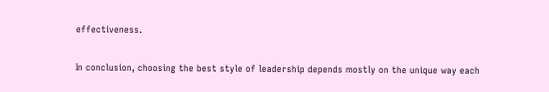effectiveness.

In conclusion, choosing the best style of leadership depends mostly on the unique way each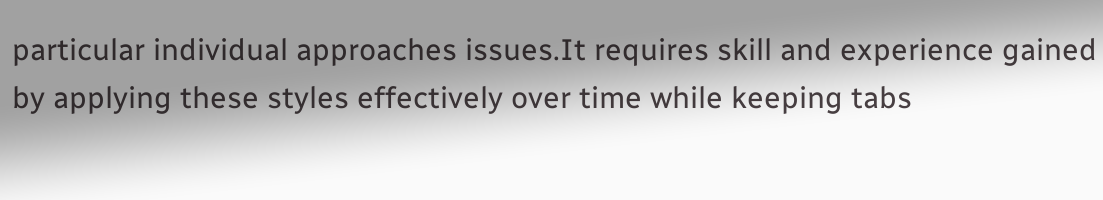particular individual approaches issues.It requires skill and experience gained by applying these styles effectively over time while keeping tabs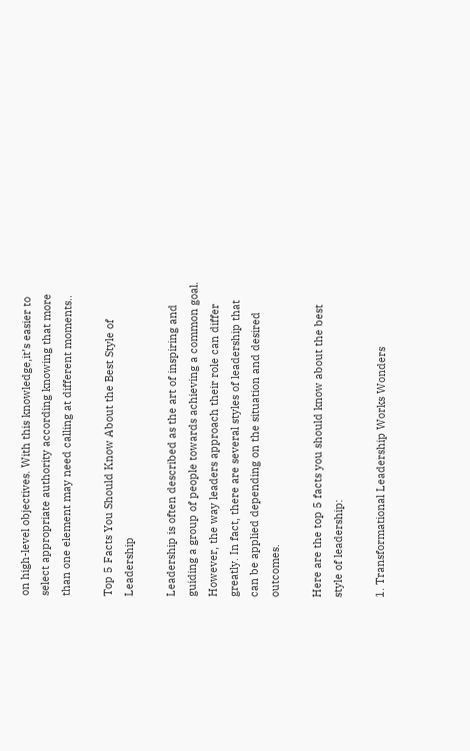on high-level objectives. With this knowledge,it’s easier to select appropriate authority according knowing that more than one element may need calling at different moments..

Top 5 Facts You Should Know About the Best Style of Leadership

Leadership is often described as the art of inspiring and guiding a group of people towards achieving a common goal. However, the way leaders approach their role can differ greatly. In fact, there are several styles of leadership that can be applied depending on the situation and desired outcomes.

Here are the top 5 facts you should know about the best style of leadership:

1. Transformational Leadership Works Wonders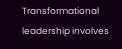Transformational leadership involves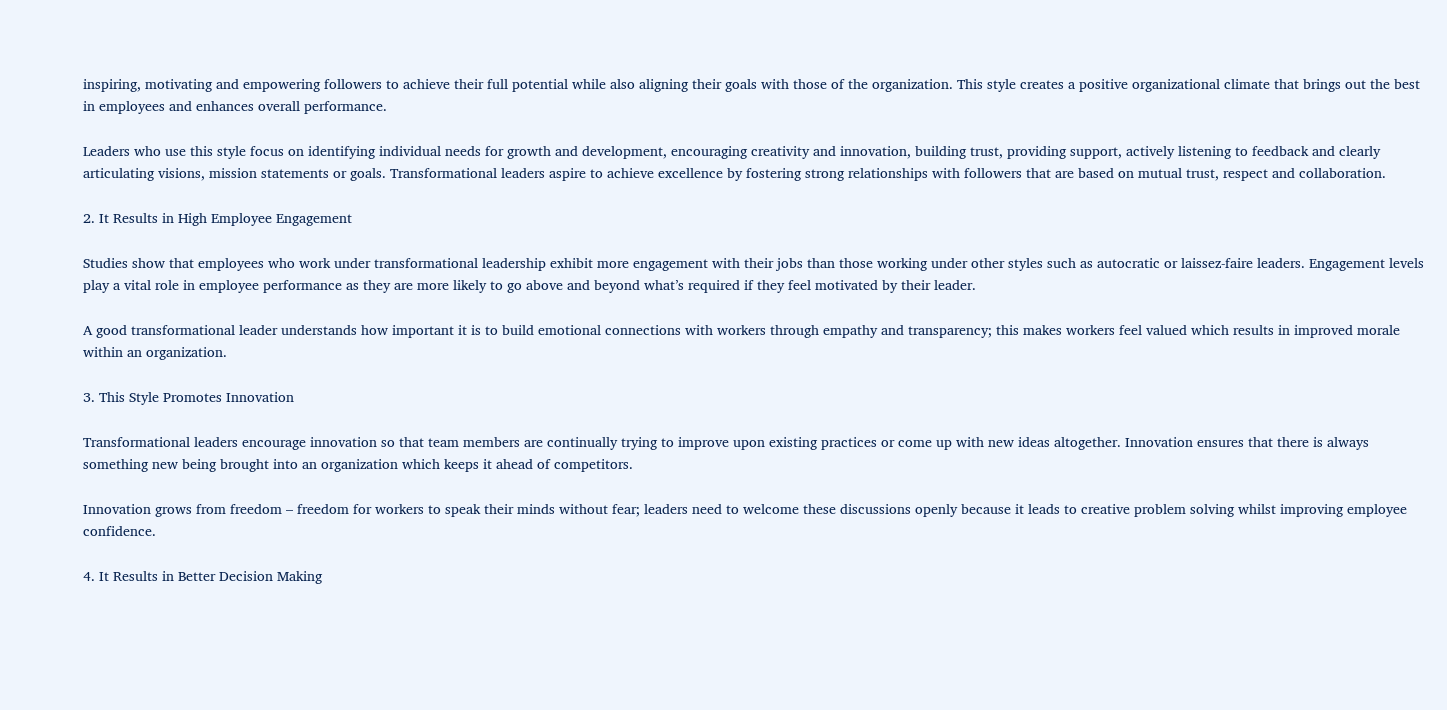inspiring, motivating and empowering followers to achieve their full potential while also aligning their goals with those of the organization. This style creates a positive organizational climate that brings out the best in employees and enhances overall performance.

Leaders who use this style focus on identifying individual needs for growth and development, encouraging creativity and innovation, building trust, providing support, actively listening to feedback and clearly articulating visions, mission statements or goals. Transformational leaders aspire to achieve excellence by fostering strong relationships with followers that are based on mutual trust, respect and collaboration.

2. It Results in High Employee Engagement

Studies show that employees who work under transformational leadership exhibit more engagement with their jobs than those working under other styles such as autocratic or laissez-faire leaders. Engagement levels play a vital role in employee performance as they are more likely to go above and beyond what’s required if they feel motivated by their leader.

A good transformational leader understands how important it is to build emotional connections with workers through empathy and transparency; this makes workers feel valued which results in improved morale within an organization.

3. This Style Promotes Innovation

Transformational leaders encourage innovation so that team members are continually trying to improve upon existing practices or come up with new ideas altogether. Innovation ensures that there is always something new being brought into an organization which keeps it ahead of competitors.

Innovation grows from freedom – freedom for workers to speak their minds without fear; leaders need to welcome these discussions openly because it leads to creative problem solving whilst improving employee confidence.

4. It Results in Better Decision Making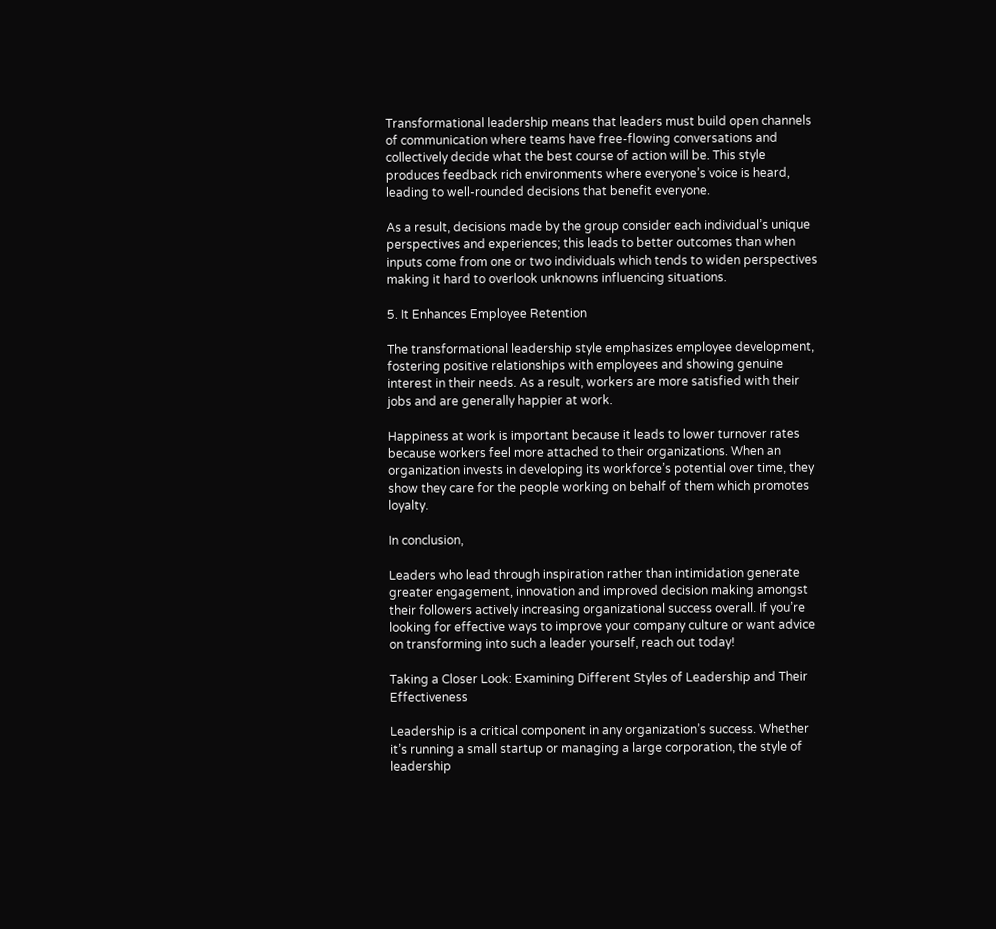Transformational leadership means that leaders must build open channels of communication where teams have free-flowing conversations and collectively decide what the best course of action will be. This style produces feedback rich environments where everyone’s voice is heard, leading to well-rounded decisions that benefit everyone.

As a result, decisions made by the group consider each individual’s unique perspectives and experiences; this leads to better outcomes than when inputs come from one or two individuals which tends to widen perspectives making it hard to overlook unknowns influencing situations.

5. It Enhances Employee Retention

The transformational leadership style emphasizes employee development, fostering positive relationships with employees and showing genuine interest in their needs. As a result, workers are more satisfied with their jobs and are generally happier at work.

Happiness at work is important because it leads to lower turnover rates because workers feel more attached to their organizations. When an organization invests in developing its workforce’s potential over time, they show they care for the people working on behalf of them which promotes loyalty.

In conclusion,

Leaders who lead through inspiration rather than intimidation generate greater engagement, innovation and improved decision making amongst their followers actively increasing organizational success overall. If you’re looking for effective ways to improve your company culture or want advice on transforming into such a leader yourself, reach out today!

Taking a Closer Look: Examining Different Styles of Leadership and Their Effectiveness

Leadership is a critical component in any organization’s success. Whether it’s running a small startup or managing a large corporation, the style of leadership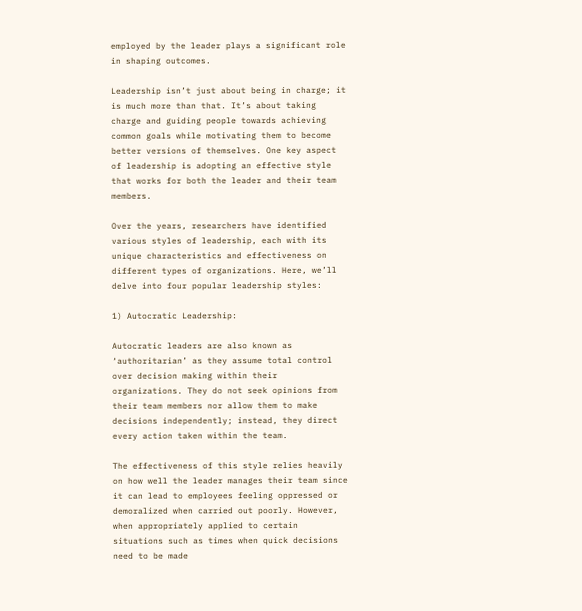employed by the leader plays a significant role in shaping outcomes.

Leadership isn’t just about being in charge; it is much more than that. It’s about taking charge and guiding people towards achieving common goals while motivating them to become better versions of themselves. One key aspect of leadership is adopting an effective style that works for both the leader and their team members.

Over the years, researchers have identified various styles of leadership, each with its unique characteristics and effectiveness on different types of organizations. Here, we’ll delve into four popular leadership styles:

1) Autocratic Leadership:

Autocratic leaders are also known as ‘authoritarian’ as they assume total control over decision making within their organizations. They do not seek opinions from their team members nor allow them to make decisions independently; instead, they direct every action taken within the team.

The effectiveness of this style relies heavily on how well the leader manages their team since it can lead to employees feeling oppressed or demoralized when carried out poorly. However, when appropriately applied to certain situations such as times when quick decisions need to be made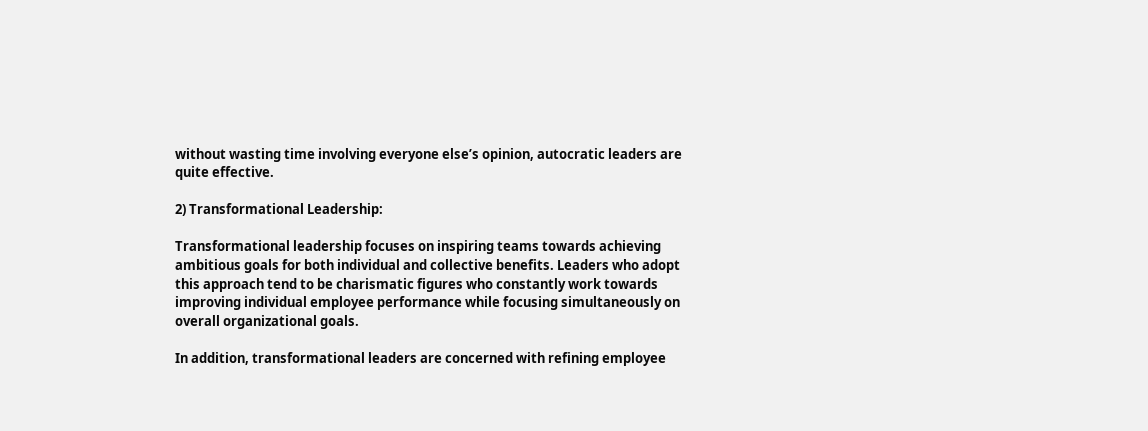without wasting time involving everyone else’s opinion, autocratic leaders are quite effective.

2) Transformational Leadership:

Transformational leadership focuses on inspiring teams towards achieving ambitious goals for both individual and collective benefits. Leaders who adopt this approach tend to be charismatic figures who constantly work towards improving individual employee performance while focusing simultaneously on overall organizational goals.

In addition, transformational leaders are concerned with refining employee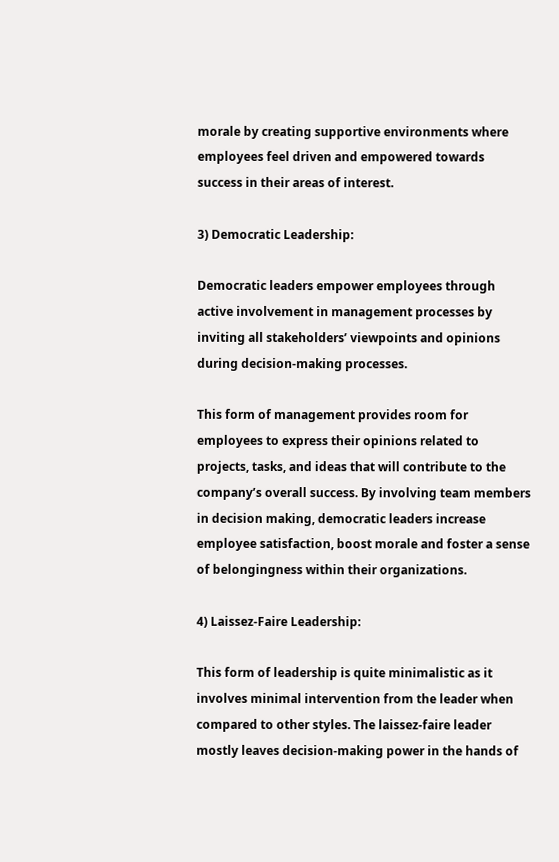morale by creating supportive environments where employees feel driven and empowered towards success in their areas of interest.

3) Democratic Leadership:

Democratic leaders empower employees through active involvement in management processes by inviting all stakeholders’ viewpoints and opinions during decision-making processes.

This form of management provides room for employees to express their opinions related to projects, tasks, and ideas that will contribute to the company’s overall success. By involving team members in decision making, democratic leaders increase employee satisfaction, boost morale and foster a sense of belongingness within their organizations.

4) Laissez-Faire Leadership:

This form of leadership is quite minimalistic as it involves minimal intervention from the leader when compared to other styles. The laissez-faire leader mostly leaves decision-making power in the hands of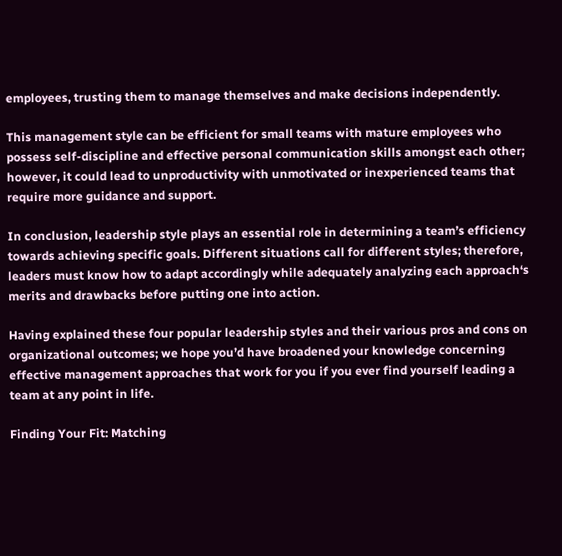employees, trusting them to manage themselves and make decisions independently.

This management style can be efficient for small teams with mature employees who possess self-discipline and effective personal communication skills amongst each other; however, it could lead to unproductivity with unmotivated or inexperienced teams that require more guidance and support.

In conclusion, leadership style plays an essential role in determining a team’s efficiency towards achieving specific goals. Different situations call for different styles; therefore, leaders must know how to adapt accordingly while adequately analyzing each approach‘s merits and drawbacks before putting one into action.

Having explained these four popular leadership styles and their various pros and cons on organizational outcomes; we hope you’d have broadened your knowledge concerning effective management approaches that work for you if you ever find yourself leading a team at any point in life.

Finding Your Fit: Matching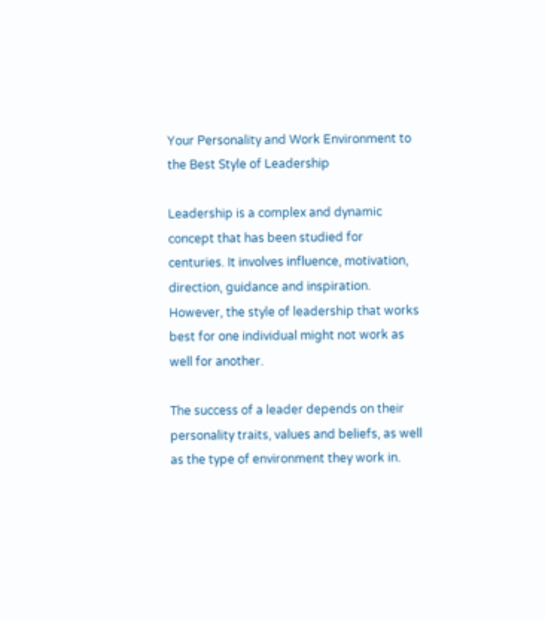Your Personality and Work Environment to the Best Style of Leadership

Leadership is a complex and dynamic concept that has been studied for centuries. It involves influence, motivation, direction, guidance and inspiration. However, the style of leadership that works best for one individual might not work as well for another.

The success of a leader depends on their personality traits, values and beliefs, as well as the type of environment they work in.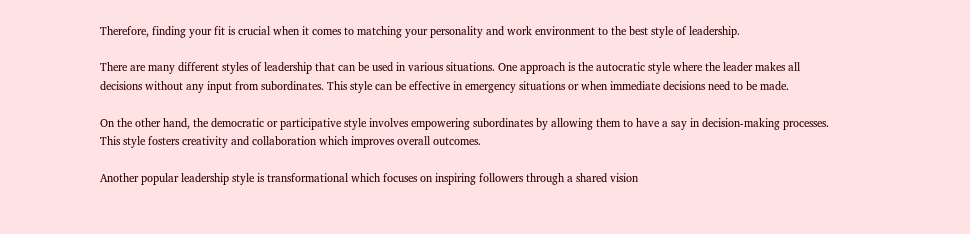Therefore, finding your fit is crucial when it comes to matching your personality and work environment to the best style of leadership.

There are many different styles of leadership that can be used in various situations. One approach is the autocratic style where the leader makes all decisions without any input from subordinates. This style can be effective in emergency situations or when immediate decisions need to be made.

On the other hand, the democratic or participative style involves empowering subordinates by allowing them to have a say in decision-making processes. This style fosters creativity and collaboration which improves overall outcomes.

Another popular leadership style is transformational which focuses on inspiring followers through a shared vision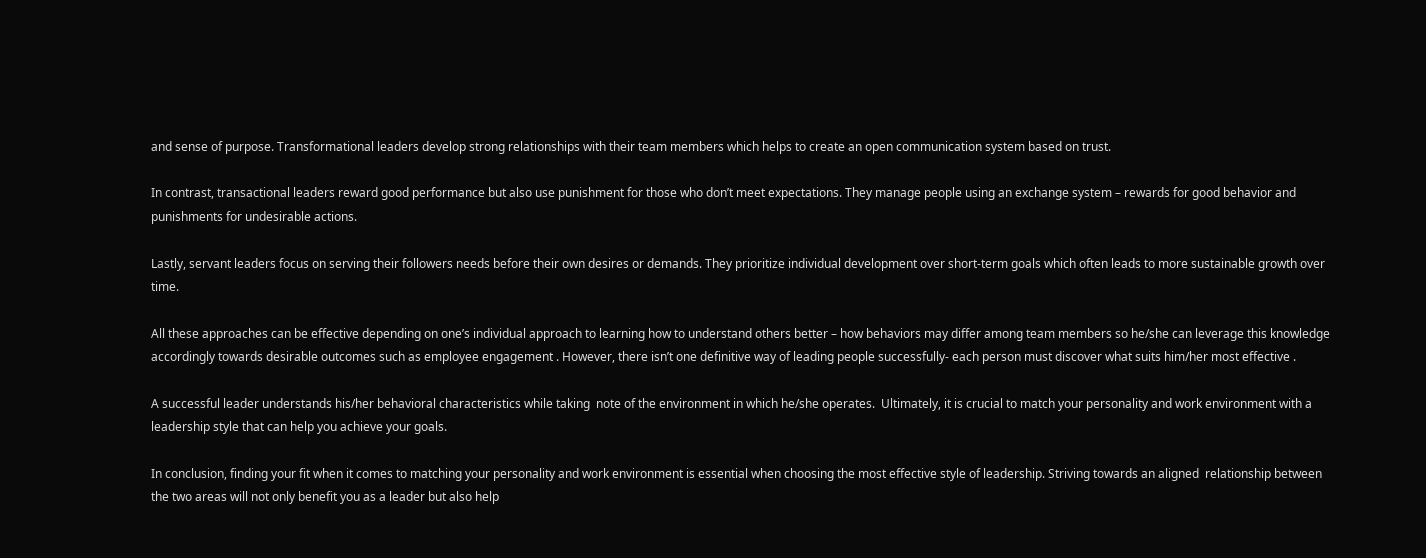and sense of purpose. Transformational leaders develop strong relationships with their team members which helps to create an open communication system based on trust.

In contrast, transactional leaders reward good performance but also use punishment for those who don’t meet expectations. They manage people using an exchange system – rewards for good behavior and punishments for undesirable actions.

Lastly, servant leaders focus on serving their followers needs before their own desires or demands. They prioritize individual development over short-term goals which often leads to more sustainable growth over time.

All these approaches can be effective depending on one’s individual approach to learning how to understand others better – how behaviors may differ among team members so he/she can leverage this knowledge accordingly towards desirable outcomes such as employee engagement . However, there isn’t one definitive way of leading people successfully- each person must discover what suits him/her most effective .

A successful leader understands his/her behavioral characteristics while taking  note of the environment in which he/she operates.  Ultimately, it is crucial to match your personality and work environment with a leadership style that can help you achieve your goals.

In conclusion, finding your fit when it comes to matching your personality and work environment is essential when choosing the most effective style of leadership. Striving towards an aligned  relationship between the two areas will not only benefit you as a leader but also help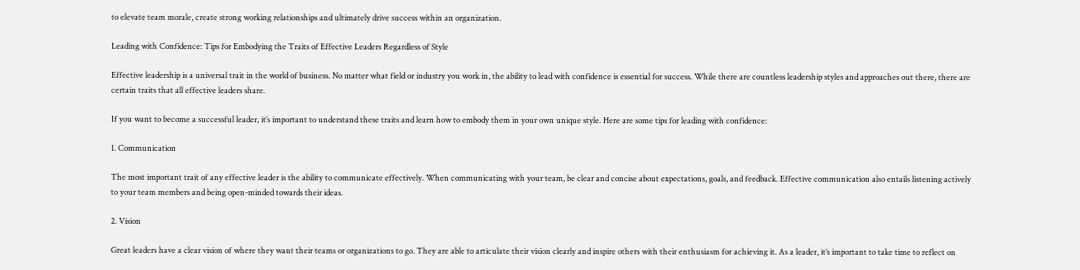to elevate team morale, create strong working relationships and ultimately drive success within an organization.

Leading with Confidence: Tips for Embodying the Traits of Effective Leaders Regardless of Style

Effective leadership is a universal trait in the world of business. No matter what field or industry you work in, the ability to lead with confidence is essential for success. While there are countless leadership styles and approaches out there, there are certain traits that all effective leaders share.

If you want to become a successful leader, it’s important to understand these traits and learn how to embody them in your own unique style. Here are some tips for leading with confidence:

1. Communication

The most important trait of any effective leader is the ability to communicate effectively. When communicating with your team, be clear and concise about expectations, goals, and feedback. Effective communication also entails listening actively to your team members and being open-minded towards their ideas.

2. Vision

Great leaders have a clear vision of where they want their teams or organizations to go. They are able to articulate their vision clearly and inspire others with their enthusiasm for achieving it. As a leader, it’s important to take time to reflect on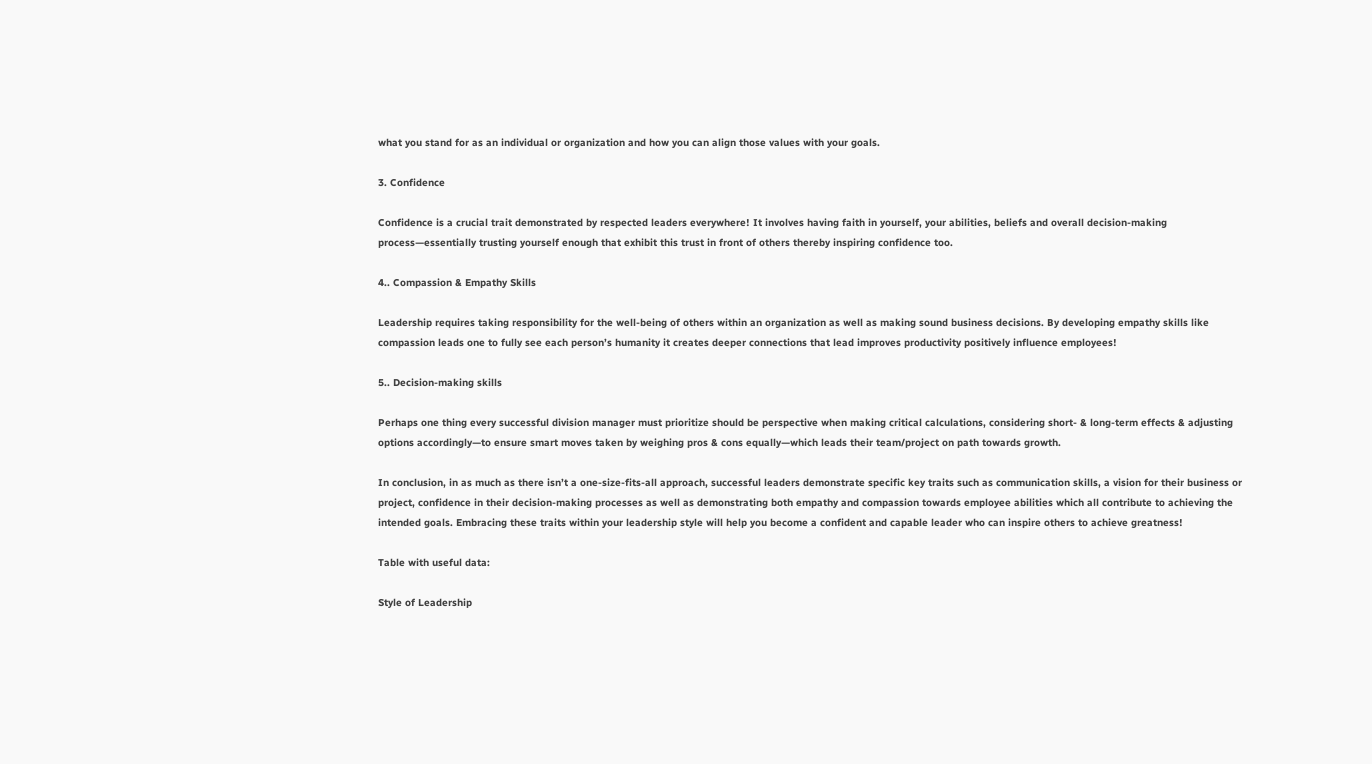what you stand for as an individual or organization and how you can align those values with your goals.

3. Confidence

Confidence is a crucial trait demonstrated by respected leaders everywhere! It involves having faith in yourself, your abilities, beliefs and overall decision-making process—essentially trusting yourself enough that exhibit this trust in front of others thereby inspiring confidence too.

4.. Compassion & Empathy Skills

Leadership requires taking responsibility for the well-being of others within an organization as well as making sound business decisions. By developing empathy skills like compassion leads one to fully see each person’s humanity it creates deeper connections that lead improves productivity positively influence employees!

5.. Decision-making skills

Perhaps one thing every successful division manager must prioritize should be perspective when making critical calculations, considering short- & long-term effects & adjusting options accordingly—to ensure smart moves taken by weighing pros & cons equally—which leads their team/project on path towards growth.

In conclusion, in as much as there isn’t a one-size-fits-all approach, successful leaders demonstrate specific key traits such as communication skills, a vision for their business or project, confidence in their decision-making processes as well as demonstrating both empathy and compassion towards employee abilities which all contribute to achieving the intended goals. Embracing these traits within your leadership style will help you become a confident and capable leader who can inspire others to achieve greatness!

Table with useful data:

Style of Leadership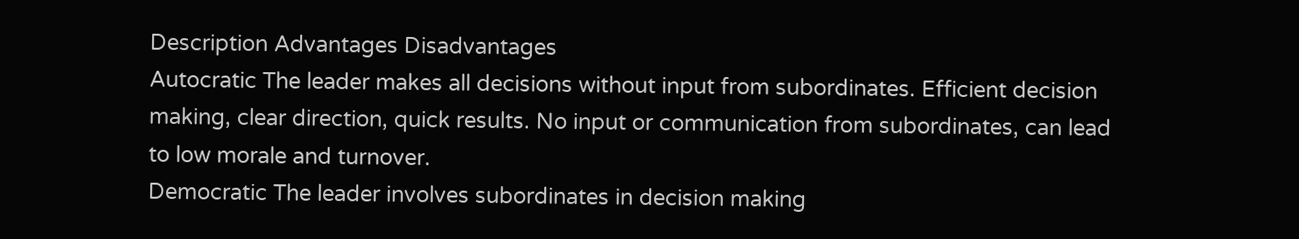Description Advantages Disadvantages
Autocratic The leader makes all decisions without input from subordinates. Efficient decision making, clear direction, quick results. No input or communication from subordinates, can lead to low morale and turnover.
Democratic The leader involves subordinates in decision making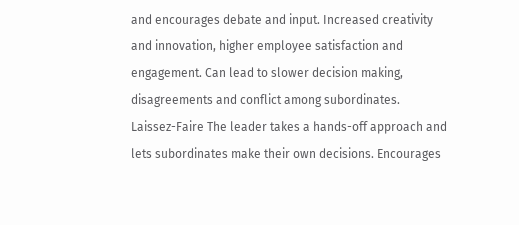and encourages debate and input. Increased creativity and innovation, higher employee satisfaction and engagement. Can lead to slower decision making, disagreements and conflict among subordinates.
Laissez-Faire The leader takes a hands-off approach and lets subordinates make their own decisions. Encourages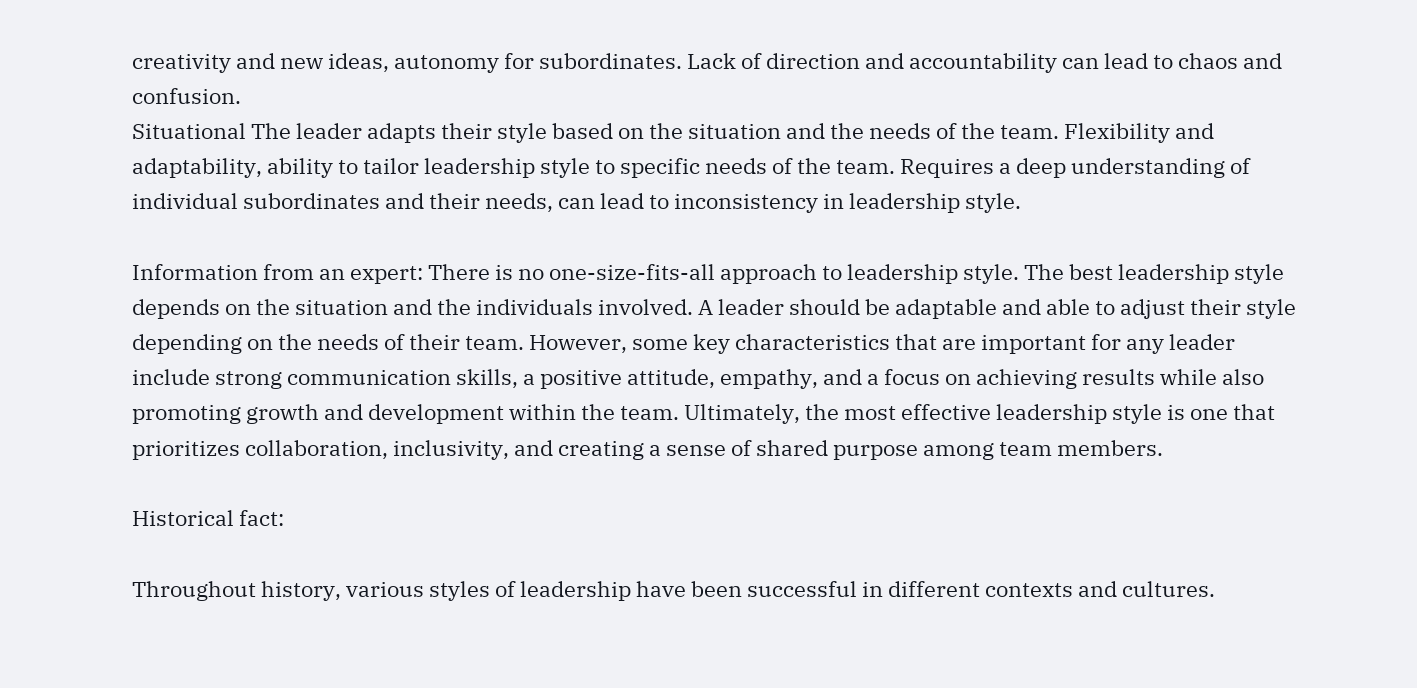creativity and new ideas, autonomy for subordinates. Lack of direction and accountability can lead to chaos and confusion.
Situational The leader adapts their style based on the situation and the needs of the team. Flexibility and adaptability, ability to tailor leadership style to specific needs of the team. Requires a deep understanding of individual subordinates and their needs, can lead to inconsistency in leadership style.

Information from an expert: There is no one-size-fits-all approach to leadership style. The best leadership style depends on the situation and the individuals involved. A leader should be adaptable and able to adjust their style depending on the needs of their team. However, some key characteristics that are important for any leader include strong communication skills, a positive attitude, empathy, and a focus on achieving results while also promoting growth and development within the team. Ultimately, the most effective leadership style is one that prioritizes collaboration, inclusivity, and creating a sense of shared purpose among team members.

Historical fact:

Throughout history, various styles of leadership have been successful in different contexts and cultures.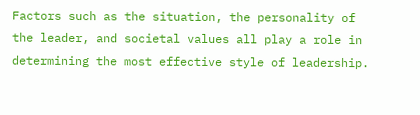Factors such as the situation, the personality of the leader, and societal values all play a role in determining the most effective style of leadership.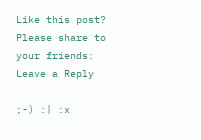Like this post? Please share to your friends:
Leave a Reply

;-) :| :x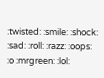:twisted: :smile: :shock: :sad: :roll: :razz: :oops: :o :mrgreen: :lol: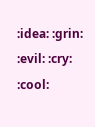:idea: :grin: :evil: :cry: :cool: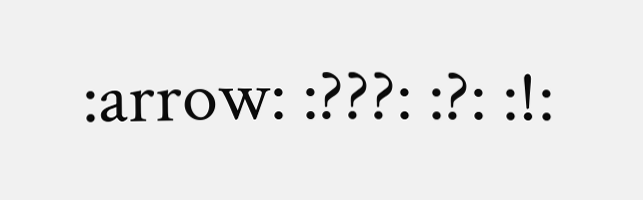:arrow: :???: :?: :!: